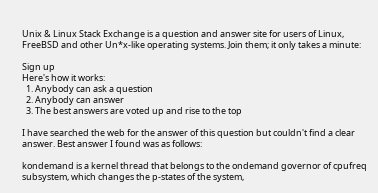Unix & Linux Stack Exchange is a question and answer site for users of Linux, FreeBSD and other Un*x-like operating systems. Join them; it only takes a minute:

Sign up
Here's how it works:
  1. Anybody can ask a question
  2. Anybody can answer
  3. The best answers are voted up and rise to the top

I have searched the web for the answer of this question but couldn't find a clear answer. Best answer I found was as follows:

kondemand is a kernel thread that belongs to the ondemand governor of cpufreq subsystem, which changes the p-states of the system,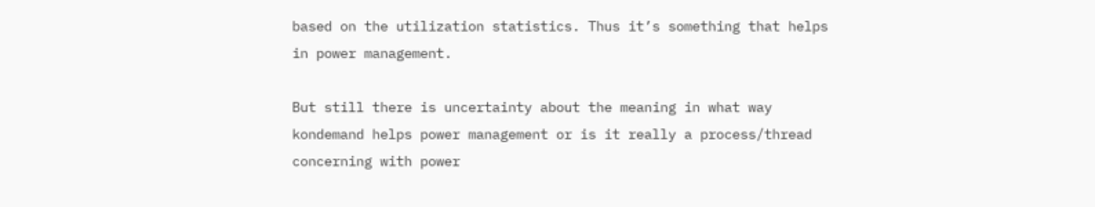based on the utilization statistics. Thus it’s something that helps in power management.

But still there is uncertainty about the meaning in what way kondemand helps power management or is it really a process/thread concerning with power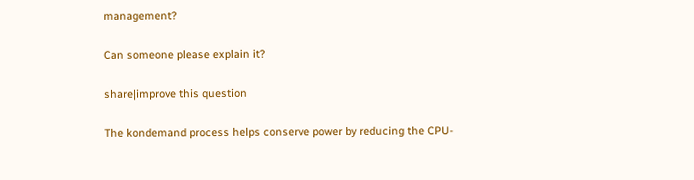management?

Can someone please explain it?

share|improve this question

The kondemand process helps conserve power by reducing the CPU-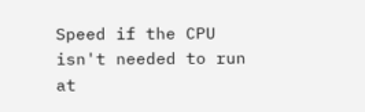Speed if the CPU isn't needed to run at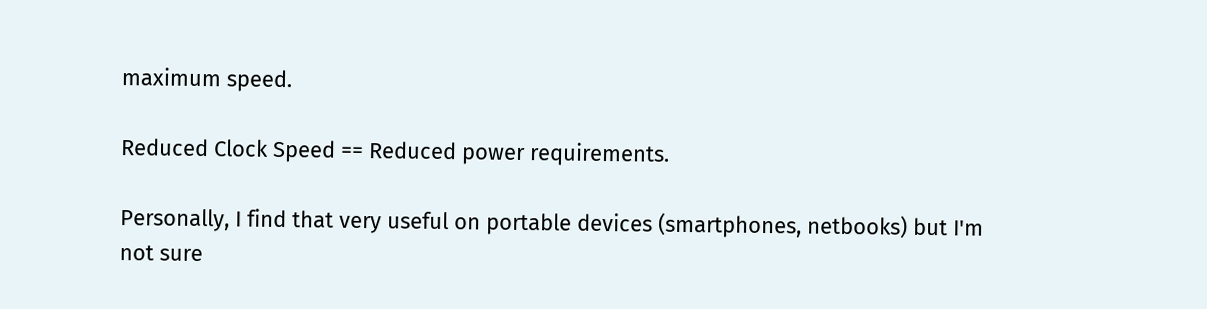maximum speed.

Reduced Clock Speed == Reduced power requirements.

Personally, I find that very useful on portable devices (smartphones, netbooks) but I'm not sure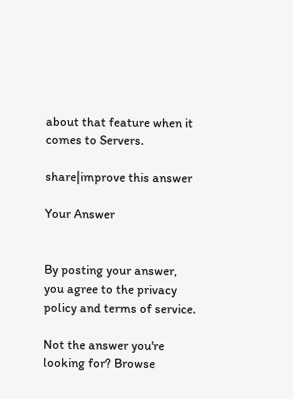about that feature when it comes to Servers.

share|improve this answer

Your Answer


By posting your answer, you agree to the privacy policy and terms of service.

Not the answer you're looking for? Browse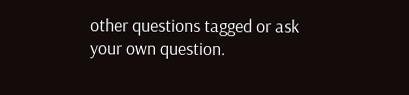other questions tagged or ask your own question.